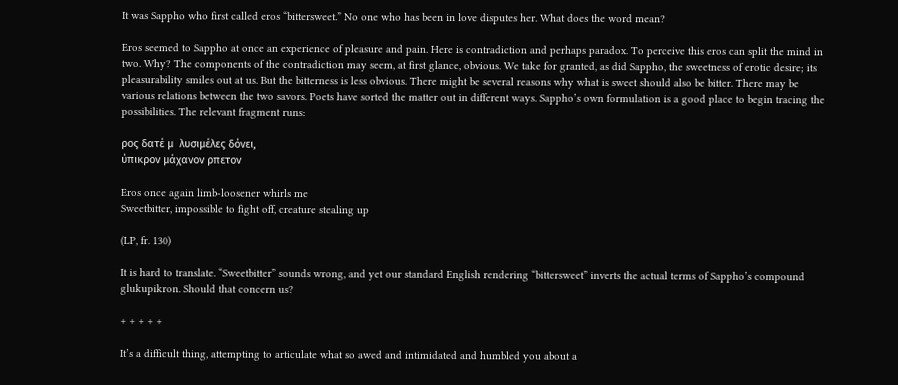It was Sappho who first called eros “bittersweet.” No one who has been in love disputes her. What does the word mean?

Eros seemed to Sappho at once an experience of pleasure and pain. Here is contradiction and perhaps paradox. To perceive this eros can split the mind in two. Why? The components of the contradiction may seem, at first glance, obvious. We take for granted, as did Sappho, the sweetness of erotic desire; its pleasurability smiles out at us. But the bitterness is less obvious. There might be several reasons why what is sweet should also be bitter. There may be various relations between the two savors. Poets have sorted the matter out in different ways. Sappho’s own formulation is a good place to begin tracing the possibilities. The relevant fragment runs:

ρος δατέ μ  λυσιμέλες δόνει,
ύπικρον μάχανον ρπετον

Eros once again limb-loosener whirls me
Sweetbitter, impossible to fight off, creature stealing up

(LP, fr. 130)

It is hard to translate. “Sweetbitter” sounds wrong, and yet our standard English rendering “bittersweet” inverts the actual terms of Sappho’s compound glukupikron. Should that concern us?

+ + + + +

It’s a difficult thing, attempting to articulate what so awed and intimidated and humbled you about a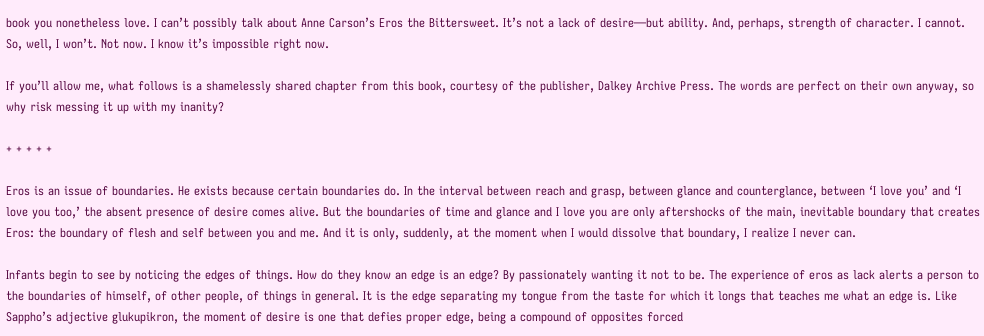book you nonetheless love. I can’t possibly talk about Anne Carson’s Eros the Bittersweet. It’s not a lack of desire—but ability. And, perhaps, strength of character. I cannot. So, well, I won’t. Not now. I know it’s impossible right now.

If you’ll allow me, what follows is a shamelessly shared chapter from this book, courtesy of the publisher, Dalkey Archive Press. The words are perfect on their own anyway, so why risk messing it up with my inanity?

+ + + + +

Eros is an issue of boundaries. He exists because certain boundaries do. In the interval between reach and grasp, between glance and counterglance, between ‘I love you’ and ‘I love you too,’ the absent presence of desire comes alive. But the boundaries of time and glance and I love you are only aftershocks of the main, inevitable boundary that creates Eros: the boundary of flesh and self between you and me. And it is only, suddenly, at the moment when I would dissolve that boundary, I realize I never can.

Infants begin to see by noticing the edges of things. How do they know an edge is an edge? By passionately wanting it not to be. The experience of eros as lack alerts a person to the boundaries of himself, of other people, of things in general. It is the edge separating my tongue from the taste for which it longs that teaches me what an edge is. Like Sappho’s adjective glukupikron, the moment of desire is one that defies proper edge, being a compound of opposites forced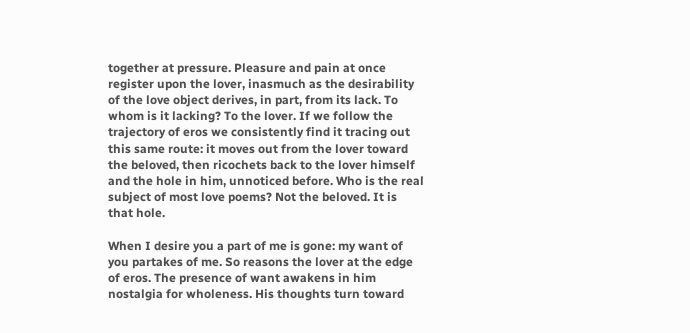together at pressure. Pleasure and pain at once register upon the lover, inasmuch as the desirability of the love object derives, in part, from its lack. To whom is it lacking? To the lover. If we follow the trajectory of eros we consistently find it tracing out this same route: it moves out from the lover toward the beloved, then ricochets back to the lover himself and the hole in him, unnoticed before. Who is the real subject of most love poems? Not the beloved. It is that hole.

When I desire you a part of me is gone: my want of you partakes of me. So reasons the lover at the edge of eros. The presence of want awakens in him nostalgia for wholeness. His thoughts turn toward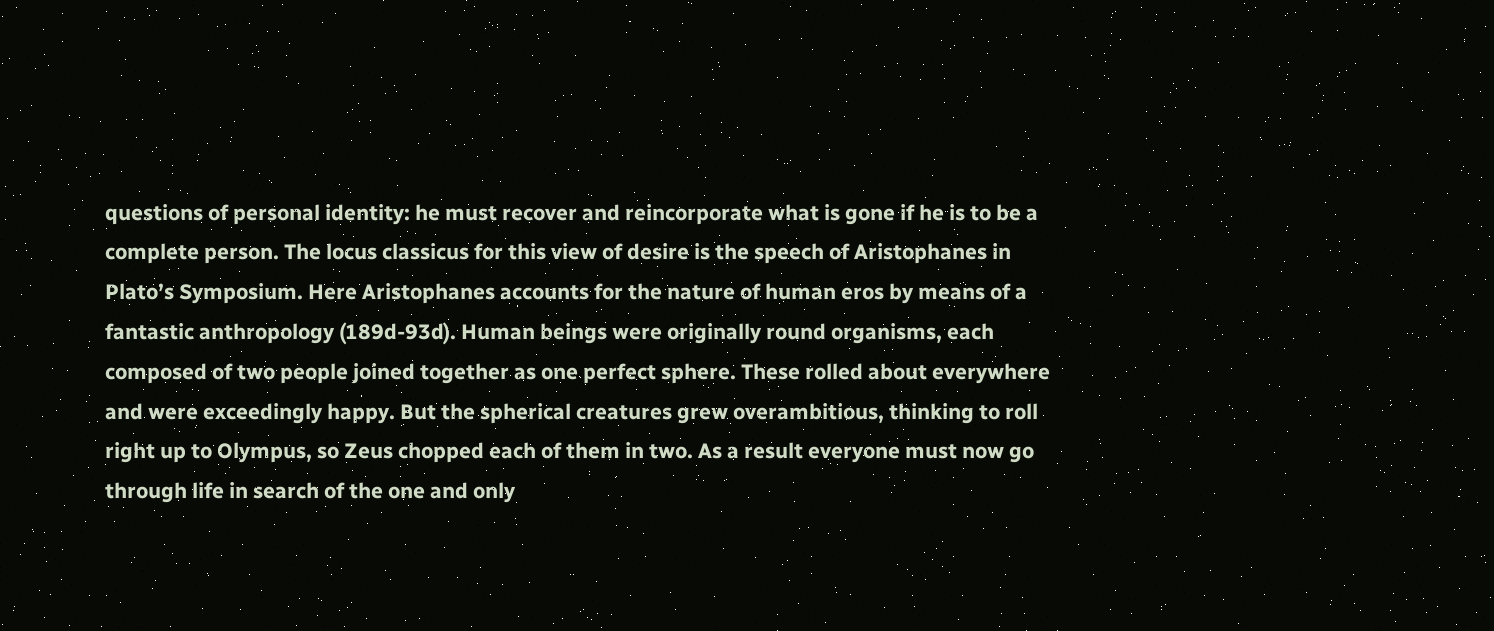questions of personal identity: he must recover and reincorporate what is gone if he is to be a complete person. The locus classicus for this view of desire is the speech of Aristophanes in Plato’s Symposium. Here Aristophanes accounts for the nature of human eros by means of a fantastic anthropology (189d-93d). Human beings were originally round organisms, each composed of two people joined together as one perfect sphere. These rolled about everywhere and were exceedingly happy. But the spherical creatures grew overambitious, thinking to roll right up to Olympus, so Zeus chopped each of them in two. As a result everyone must now go through life in search of the one and only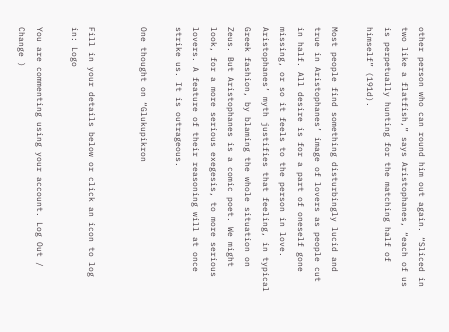other person who can round him out again. “Sliced in two like a flatfish,” says Aristophanes, “each of us is perpetually hunting for the matching half of himself” (191d).

Most people find something disturbingly lucid and true in Aristophanes’ image of lovers as people cut in half. All desire is for a part of oneself gone missing, or so it feels to the person in love. Aristophanes’ myth justifies that feeling, in typical Greek fashion, by blaming the whole situation on Zeus. But Aristophanes is a comic poet. We might look, for a more serious exegesis, to more serious lovers. A feature of their reasoning will at once strike us. It is outrageous.

One thought on “Glukupikron


Fill in your details below or click an icon to log in: Logo

You are commenting using your account. Log Out /  Change )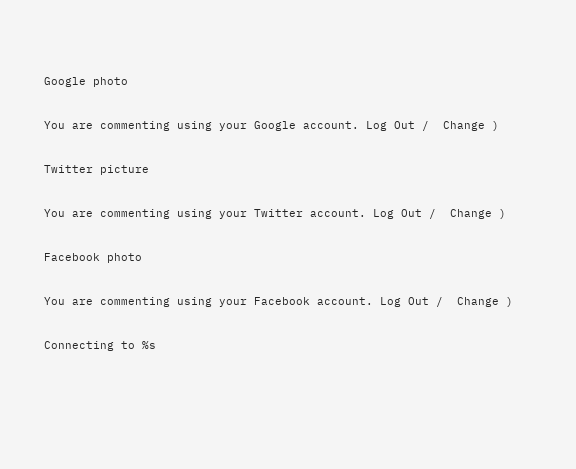Google photo

You are commenting using your Google account. Log Out /  Change )

Twitter picture

You are commenting using your Twitter account. Log Out /  Change )

Facebook photo

You are commenting using your Facebook account. Log Out /  Change )

Connecting to %s